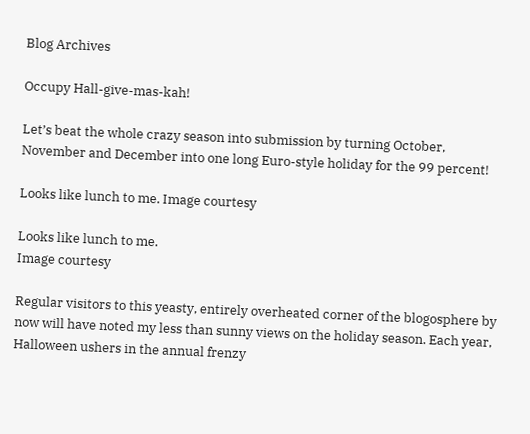Blog Archives

Occupy Hall-give-mas-kah!

Let’s beat the whole crazy season into submission by turning October, November and December into one long Euro-style holiday for the 99 percent!

Looks like lunch to me. Image courtesy

Looks like lunch to me.
Image courtesy

Regular visitors to this yeasty, entirely overheated corner of the blogosphere by now will have noted my less than sunny views on the holiday season. Each year, Halloween ushers in the annual frenzy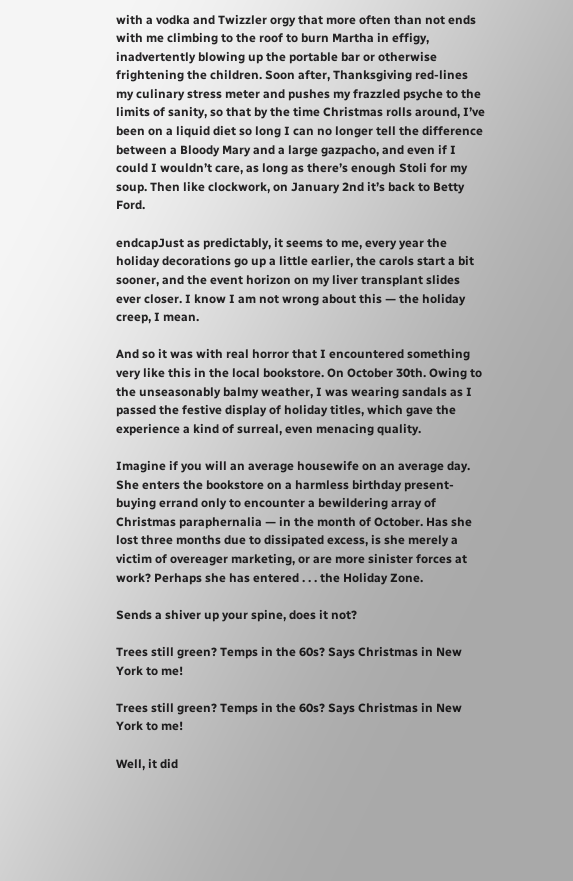with a vodka and Twizzler orgy that more often than not ends with me climbing to the roof to burn Martha in effigy, inadvertently blowing up the portable bar or otherwise frightening the children. Soon after, Thanksgiving red-lines my culinary stress meter and pushes my frazzled psyche to the limits of sanity, so that by the time Christmas rolls around, I’ve been on a liquid diet so long I can no longer tell the difference between a Bloody Mary and a large gazpacho, and even if I could I wouldn’t care, as long as there’s enough Stoli for my soup. Then like clockwork, on January 2nd it’s back to Betty Ford.

endcapJust as predictably, it seems to me, every year the holiday decorations go up a little earlier, the carols start a bit sooner, and the event horizon on my liver transplant slides ever closer. I know I am not wrong about this — the holiday creep, I mean.

And so it was with real horror that I encountered something very like this in the local bookstore. On October 30th. Owing to the unseasonably balmy weather, I was wearing sandals as I passed the festive display of holiday titles, which gave the experience a kind of surreal, even menacing quality.

Imagine if you will an average housewife on an average day. She enters the bookstore on a harmless birthday present-buying errand only to encounter a bewildering array of Christmas paraphernalia — in the month of October. Has she lost three months due to dissipated excess, is she merely a victim of overeager marketing, or are more sinister forces at work? Perhaps she has entered . . . the Holiday Zone.

Sends a shiver up your spine, does it not?

Trees still green? Temps in the 60s? Says Christmas in New York to me!

Trees still green? Temps in the 60s? Says Christmas in New York to me!

Well, it did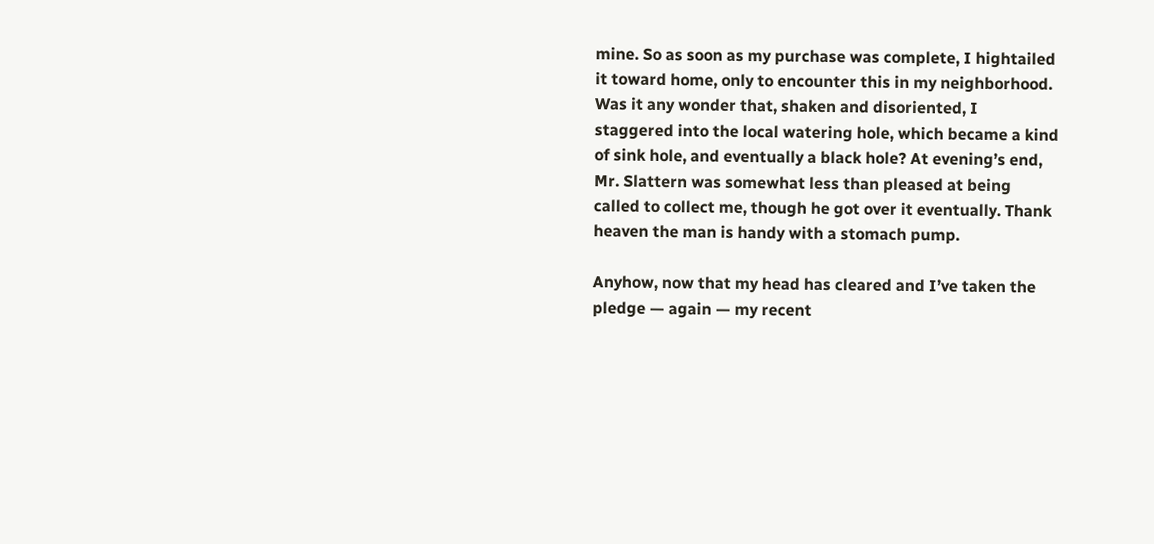mine. So as soon as my purchase was complete, I hightailed it toward home, only to encounter this in my neighborhood. Was it any wonder that, shaken and disoriented, I staggered into the local watering hole, which became a kind of sink hole, and eventually a black hole? At evening’s end, Mr. Slattern was somewhat less than pleased at being called to collect me, though he got over it eventually. Thank heaven the man is handy with a stomach pump.

Anyhow, now that my head has cleared and I’ve taken the pledge — again — my recent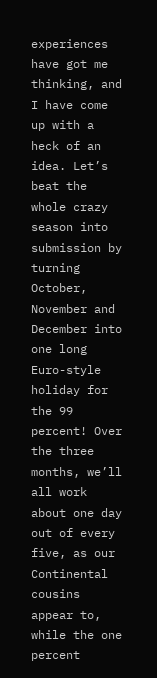experiences have got me thinking, and I have come up with a heck of an idea. Let’s beat the whole crazy season into submission by turning October, November and December into one long Euro-style holiday for the 99 percent! Over the three months, we’ll all work about one day out of every five, as our Continental cousins appear to, while the one percent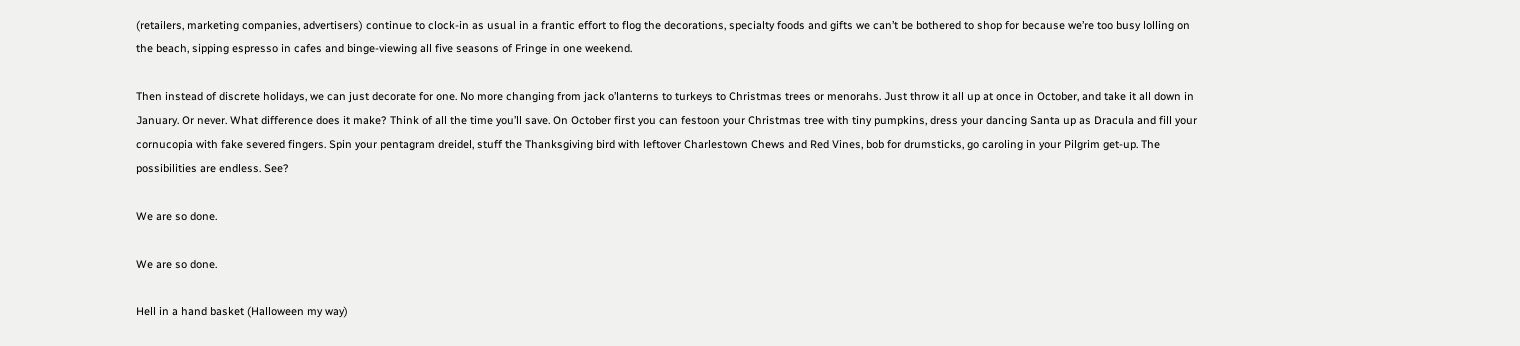(retailers, marketing companies, advertisers) continue to clock-in as usual in a frantic effort to flog the decorations, specialty foods and gifts we can’t be bothered to shop for because we’re too busy lolling on the beach, sipping espresso in cafes and binge-viewing all five seasons of Fringe in one weekend.

Then instead of discrete holidays, we can just decorate for one. No more changing from jack o’lanterns to turkeys to Christmas trees or menorahs. Just throw it all up at once in October, and take it all down in January. Or never. What difference does it make? Think of all the time you’ll save. On October first you can festoon your Christmas tree with tiny pumpkins, dress your dancing Santa up as Dracula and fill your cornucopia with fake severed fingers. Spin your pentagram dreidel, stuff the Thanksgiving bird with leftover Charlestown Chews and Red Vines, bob for drumsticks, go caroling in your Pilgrim get-up. The possibilities are endless. See?

We are so done.

We are so done.

Hell in a hand basket (Halloween my way)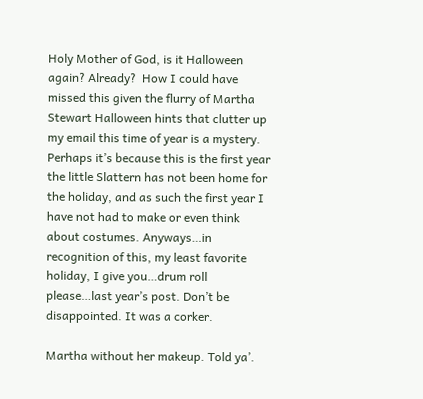Holy Mother of God, is it Halloween again? Already?  How I could have missed this given the flurry of Martha Stewart Halloween hints that clutter up my email this time of year is a mystery. Perhaps it’s because this is the first year the little Slattern has not been home for the holiday, and as such the first year I have not had to make or even think about costumes. Anyways…in recognition of this, my least favorite holiday, I give you…drum roll please…last year’s post. Don’t be disappointed. It was a corker.

Martha without her makeup. Told ya’.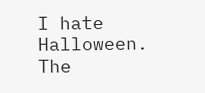I hate Halloween. The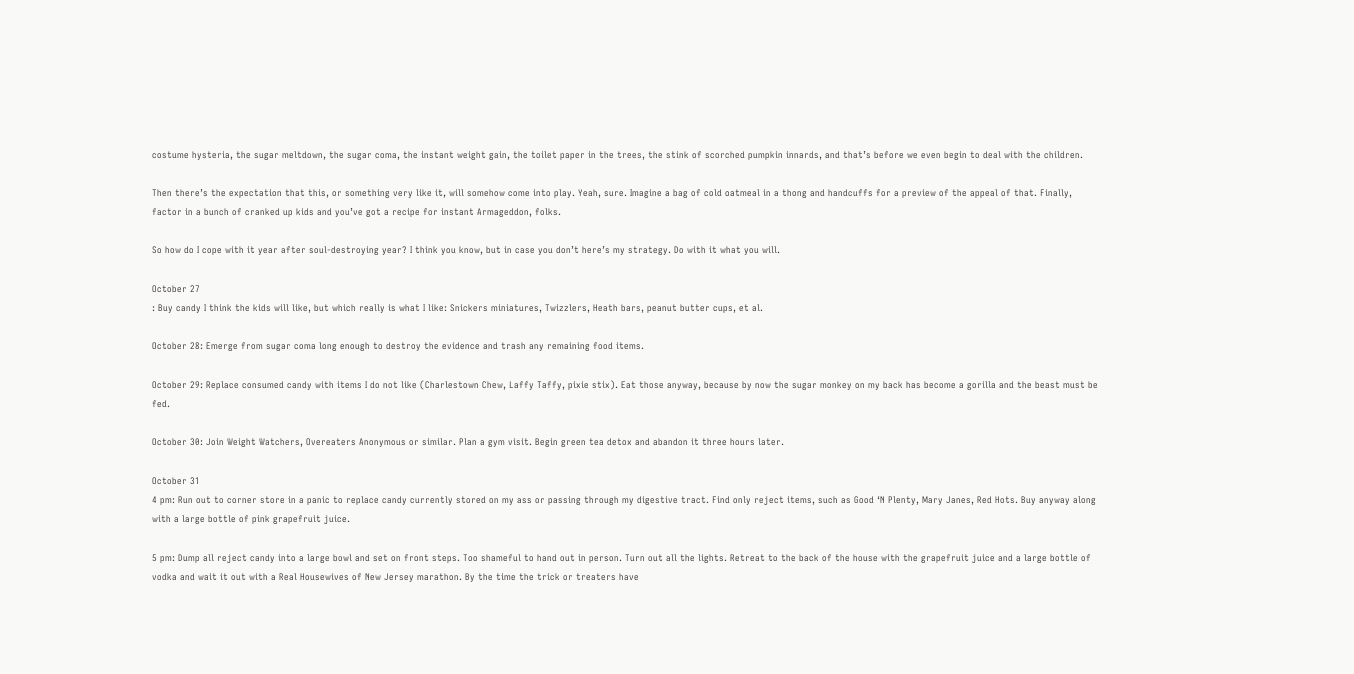costume hysteria, the sugar meltdown, the sugar coma, the instant weight gain, the toilet paper in the trees, the stink of scorched pumpkin innards, and that’s before we even begin to deal with the children.

Then there’s the expectation that this, or something very like it, will somehow come into play. Yeah, sure. Imagine a bag of cold oatmeal in a thong and handcuffs for a preview of the appeal of that. Finally, factor in a bunch of cranked up kids and you’ve got a recipe for instant Armageddon, folks.

So how do I cope with it year after soul-destroying year? I think you know, but in case you don’t here’s my strategy. Do with it what you will.

October 27
: Buy candy I think the kids will like, but which really is what I like: Snickers miniatures, Twizzlers, Heath bars, peanut butter cups, et al.

October 28: Emerge from sugar coma long enough to destroy the evidence and trash any remaining food items.

October 29: Replace consumed candy with items I do not like (Charlestown Chew, Laffy Taffy, pixie stix). Eat those anyway, because by now the sugar monkey on my back has become a gorilla and the beast must be fed.

October 30: Join Weight Watchers, Overeaters Anonymous or similar. Plan a gym visit. Begin green tea detox and abandon it three hours later.

October 31
4 pm: Run out to corner store in a panic to replace candy currently stored on my ass or passing through my digestive tract. Find only reject items, such as Good ‘N Plenty, Mary Janes, Red Hots. Buy anyway along with a large bottle of pink grapefruit juice.

5 pm: Dump all reject candy into a large bowl and set on front steps. Too shameful to hand out in person. Turn out all the lights. Retreat to the back of the house with the grapefruit juice and a large bottle of vodka and wait it out with a Real Housewives of New Jersey marathon. By the time the trick or treaters have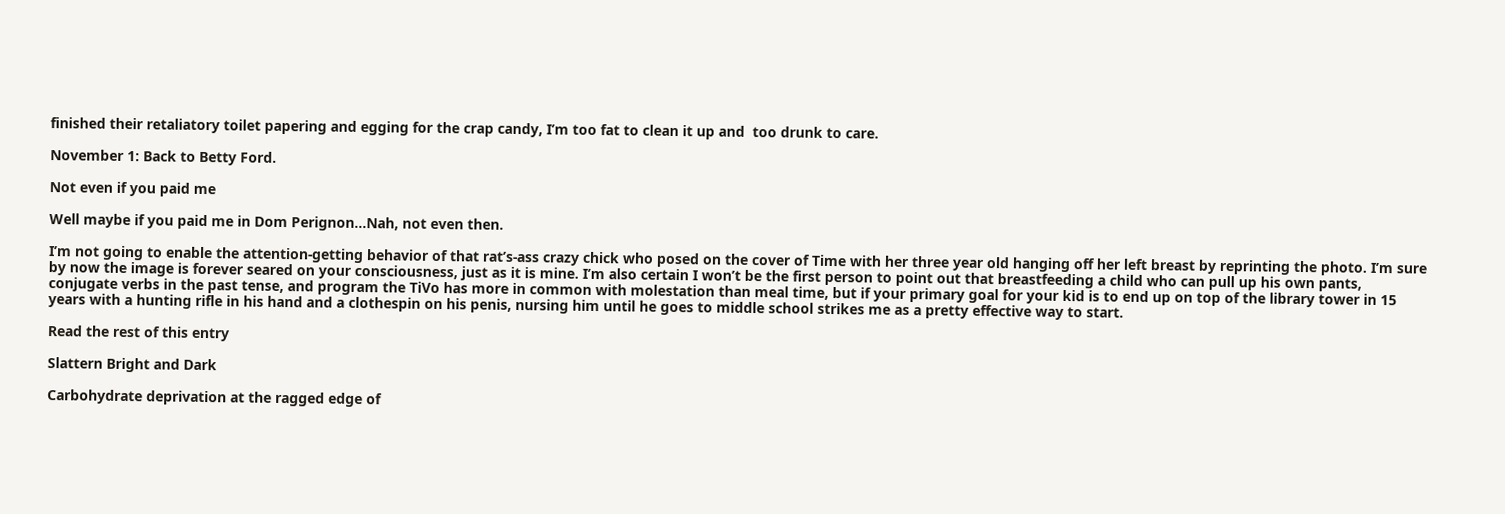finished their retaliatory toilet papering and egging for the crap candy, I’m too fat to clean it up and  too drunk to care.

November 1: Back to Betty Ford.

Not even if you paid me

Well maybe if you paid me in Dom Perignon…Nah, not even then.

I’m not going to enable the attention-getting behavior of that rat’s-ass crazy chick who posed on the cover of Time with her three year old hanging off her left breast by reprinting the photo. I’m sure by now the image is forever seared on your consciousness, just as it is mine. I’m also certain I won’t be the first person to point out that breastfeeding a child who can pull up his own pants, conjugate verbs in the past tense, and program the TiVo has more in common with molestation than meal time, but if your primary goal for your kid is to end up on top of the library tower in 15 years with a hunting rifle in his hand and a clothespin on his penis, nursing him until he goes to middle school strikes me as a pretty effective way to start.

Read the rest of this entry

Slattern Bright and Dark

Carbohydrate deprivation at the ragged edge of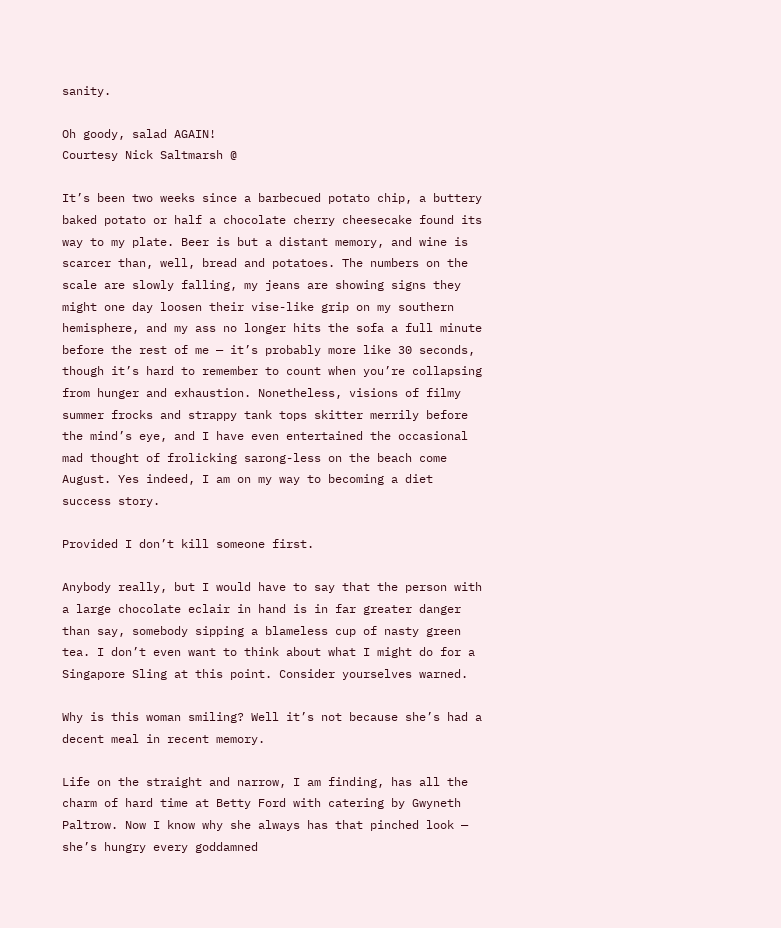sanity.

Oh goody, salad AGAIN!
Courtesy Nick Saltmarsh @

It’s been two weeks since a barbecued potato chip, a buttery baked potato or half a chocolate cherry cheesecake found its way to my plate. Beer is but a distant memory, and wine is scarcer than, well, bread and potatoes. The numbers on the scale are slowly falling, my jeans are showing signs they might one day loosen their vise-like grip on my southern hemisphere, and my ass no longer hits the sofa a full minute before the rest of me — it’s probably more like 30 seconds, though it’s hard to remember to count when you’re collapsing from hunger and exhaustion. Nonetheless, visions of filmy summer frocks and strappy tank tops skitter merrily before the mind’s eye, and I have even entertained the occasional mad thought of frolicking sarong-less on the beach come August. Yes indeed, I am on my way to becoming a diet success story.

Provided I don’t kill someone first.

Anybody really, but I would have to say that the person with a large chocolate eclair in hand is in far greater danger than say, somebody sipping a blameless cup of nasty green tea. I don’t even want to think about what I might do for a Singapore Sling at this point. Consider yourselves warned.

Why is this woman smiling? Well it’s not because she’s had a decent meal in recent memory.

Life on the straight and narrow, I am finding, has all the charm of hard time at Betty Ford with catering by Gwyneth Paltrow. Now I know why she always has that pinched look — she’s hungry every goddamned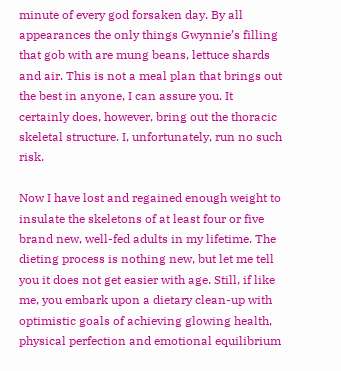minute of every god forsaken day. By all appearances the only things Gwynnie’s filling that gob with are mung beans, lettuce shards and air. This is not a meal plan that brings out the best in anyone, I can assure you. It certainly does, however, bring out the thoracic skeletal structure. I, unfortunately, run no such risk.

Now I have lost and regained enough weight to insulate the skeletons of at least four or five brand new, well-fed adults in my lifetime. The dieting process is nothing new, but let me tell you it does not get easier with age. Still, if like me, you embark upon a dietary clean-up with optimistic goals of achieving glowing health, physical perfection and emotional equilibrium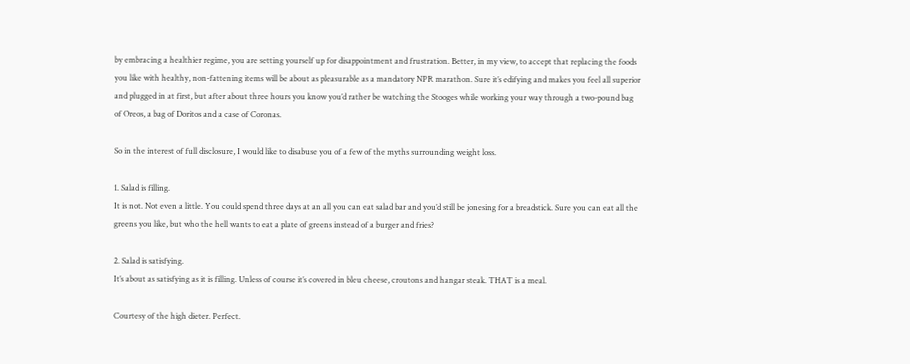by embracing a healthier regime, you are setting yourself up for disappointment and frustration. Better, in my view, to accept that replacing the foods you like with healthy, non-fattening items will be about as pleasurable as a mandatory NPR marathon. Sure it’s edifying and makes you feel all superior and plugged in at first, but after about three hours you know you’d rather be watching the Stooges while working your way through a two-pound bag of Oreos, a bag of Doritos and a case of Coronas.

So in the interest of full disclosure, I would like to disabuse you of a few of the myths surrounding weight loss.

1. Salad is filling.
It is not. Not even a little. You could spend three days at an all you can eat salad bar and you’d still be jonesing for a breadstick. Sure you can eat all the greens you like, but who the hell wants to eat a plate of greens instead of a burger and fries?

2. Salad is satisfying.
It’s about as satisfying as it is filling. Unless of course it’s covered in bleu cheese, croutons and hangar steak. THAT is a meal.

Courtesy of the high dieter. Perfect.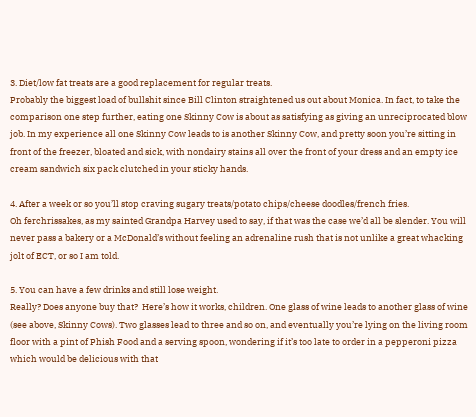3. Diet/low fat treats are a good replacement for regular treats.
Probably the biggest load of bullshit since Bill Clinton straightened us out about Monica. In fact, to take the comparison one step further, eating one Skinny Cow is about as satisfying as giving an unreciprocated blow job. In my experience all one Skinny Cow leads to is another Skinny Cow, and pretty soon you’re sitting in front of the freezer, bloated and sick, with nondairy stains all over the front of your dress and an empty ice cream sandwich six pack clutched in your sticky hands.

4. After a week or so you’ll stop craving sugary treats/potato chips/cheese doodles/french fries.
Oh ferchrissakes, as my sainted Grandpa Harvey used to say, if that was the case we’d all be slender. You will never pass a bakery or a McDonald’s without feeling an adrenaline rush that is not unlike a great whacking jolt of ECT, or so I am told.

5. You can have a few drinks and still lose weight.
Really? Does anyone buy that?  Here’s how it works, children. One glass of wine leads to another glass of wine (see above, Skinny Cows). Two glasses lead to three and so on, and eventually you’re lying on the living room floor with a pint of Phish Food and a serving spoon, wondering if it’s too late to order in a pepperoni pizza which would be delicious with that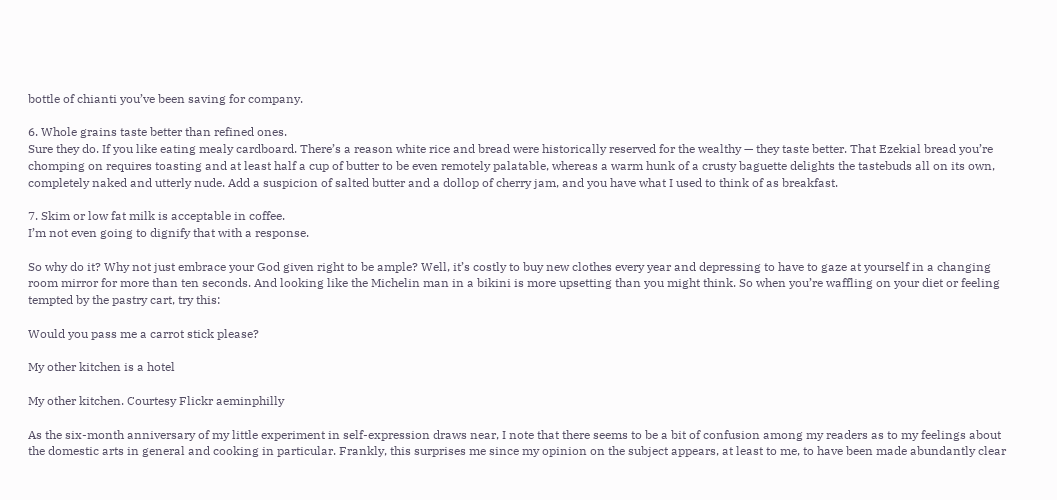bottle of chianti you’ve been saving for company.

6. Whole grains taste better than refined ones.
Sure they do. If you like eating mealy cardboard. There’s a reason white rice and bread were historically reserved for the wealthy — they taste better. That Ezekial bread you’re chomping on requires toasting and at least half a cup of butter to be even remotely palatable, whereas a warm hunk of a crusty baguette delights the tastebuds all on its own, completely naked and utterly nude. Add a suspicion of salted butter and a dollop of cherry jam, and you have what I used to think of as breakfast.

7. Skim or low fat milk is acceptable in coffee.
I’m not even going to dignify that with a response.

So why do it? Why not just embrace your God given right to be ample? Well, it’s costly to buy new clothes every year and depressing to have to gaze at yourself in a changing room mirror for more than ten seconds. And looking like the Michelin man in a bikini is more upsetting than you might think. So when you’re waffling on your diet or feeling tempted by the pastry cart, try this:

Would you pass me a carrot stick please?

My other kitchen is a hotel

My other kitchen. Courtesy Flickr aeminphilly

As the six-month anniversary of my little experiment in self-expression draws near, I note that there seems to be a bit of confusion among my readers as to my feelings about the domestic arts in general and cooking in particular. Frankly, this surprises me since my opinion on the subject appears, at least to me, to have been made abundantly clear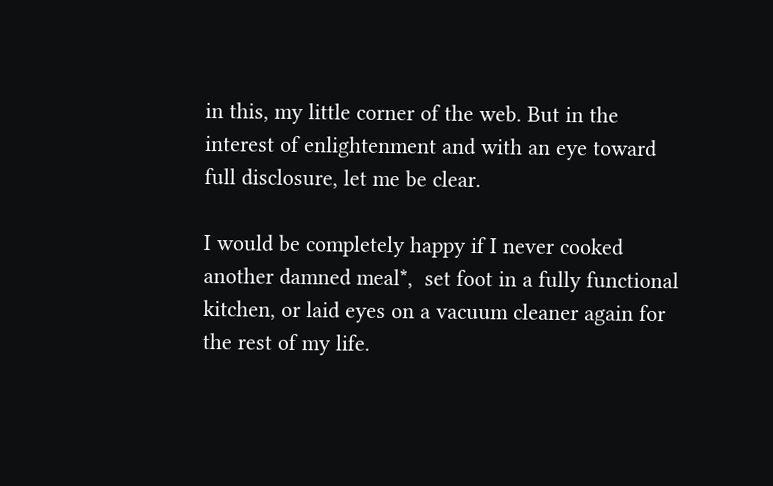in this, my little corner of the web. But in the interest of enlightenment and with an eye toward full disclosure, let me be clear.

I would be completely happy if I never cooked another damned meal*,  set foot in a fully functional kitchen, or laid eyes on a vacuum cleaner again for the rest of my life.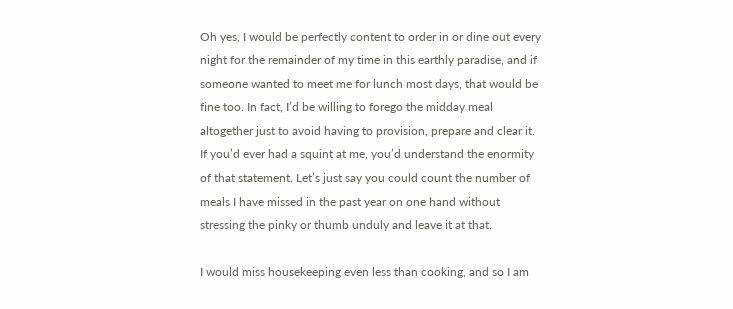Oh yes, I would be perfectly content to order in or dine out every night for the remainder of my time in this earthly paradise, and if someone wanted to meet me for lunch most days, that would be fine too. In fact, I’d be willing to forego the midday meal altogether just to avoid having to provision, prepare and clear it. If you’d ever had a squint at me, you’d understand the enormity of that statement. Let’s just say you could count the number of meals I have missed in the past year on one hand without stressing the pinky or thumb unduly and leave it at that.

I would miss housekeeping even less than cooking, and so I am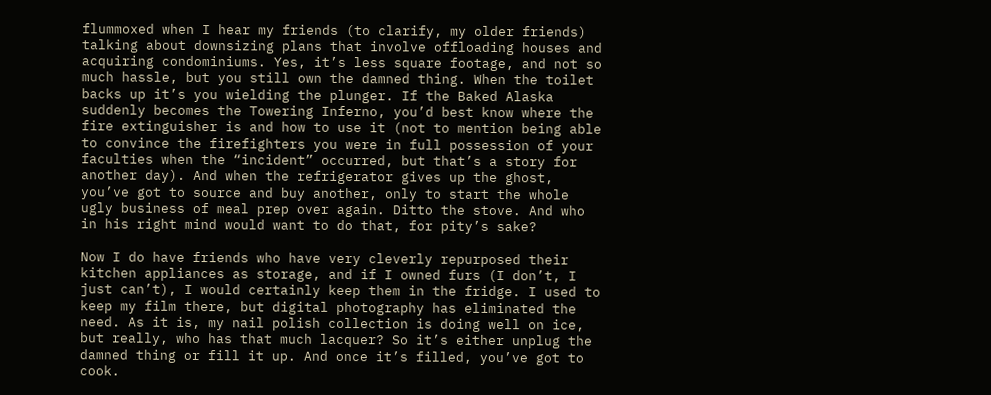flummoxed when I hear my friends (to clarify, my older friends) talking about downsizing plans that involve offloading houses and acquiring condominiums. Yes, it’s less square footage, and not so much hassle, but you still own the damned thing. When the toilet backs up it’s you wielding the plunger. If the Baked Alaska suddenly becomes the Towering Inferno, you’d best know where the fire extinguisher is and how to use it (not to mention being able to convince the firefighters you were in full possession of your faculties when the “incident” occurred, but that’s a story for another day). And when the refrigerator gives up the ghost, you’ve got to source and buy another, only to start the whole ugly business of meal prep over again. Ditto the stove. And who in his right mind would want to do that, for pity’s sake?

Now I do have friends who have very cleverly repurposed their kitchen appliances as storage, and if I owned furs (I don’t, I just can’t), I would certainly keep them in the fridge. I used to keep my film there, but digital photography has eliminated the need. As it is, my nail polish collection is doing well on ice, but really, who has that much lacquer? So it’s either unplug the damned thing or fill it up. And once it’s filled, you’ve got to cook.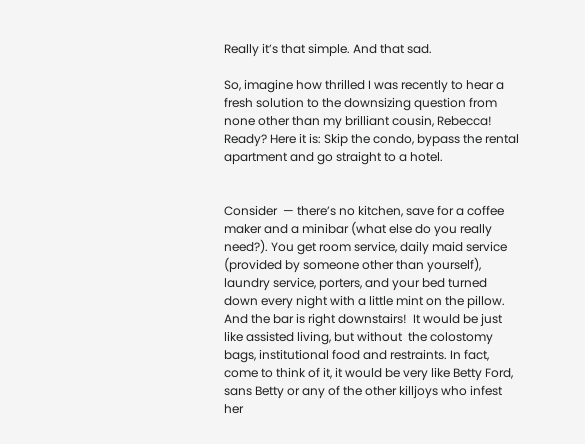Really it’s that simple. And that sad.

So, imagine how thrilled I was recently to hear a fresh solution to the downsizing question from none other than my brilliant cousin, Rebecca! Ready? Here it is: Skip the condo, bypass the rental apartment and go straight to a hotel.


Consider  — there’s no kitchen, save for a coffee maker and a minibar (what else do you really need?). You get room service, daily maid service (provided by someone other than yourself), laundry service, porters, and your bed turned down every night with a little mint on the pillow. And the bar is right downstairs!  It would be just like assisted living, but without  the colostomy bags, institutional food and restraints. In fact, come to think of it, it would be very like Betty Ford, sans Betty or any of the other killjoys who infest her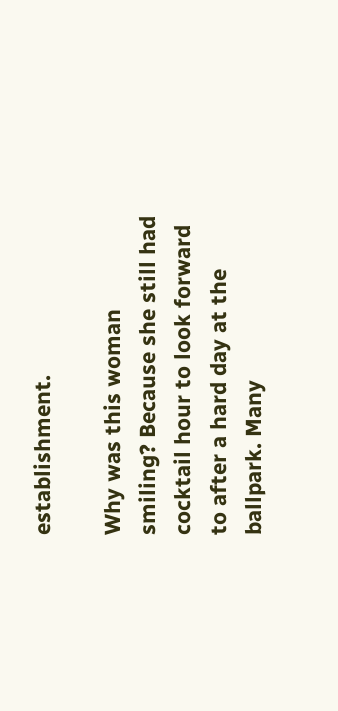establishment.

Why was this woman smiling? Because she still had cocktail hour to look forward to after a hard day at the ballpark. Many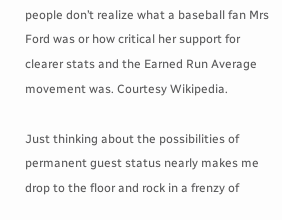people don’t realize what a baseball fan Mrs Ford was or how critical her support for clearer stats and the Earned Run Average movement was. Courtesy Wikipedia.

Just thinking about the possibilities of permanent guest status nearly makes me drop to the floor and rock in a frenzy of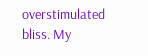overstimulated bliss. My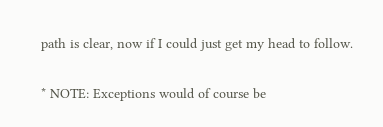path is clear, now if I could just get my head to follow.

* NOTE: Exceptions would of course be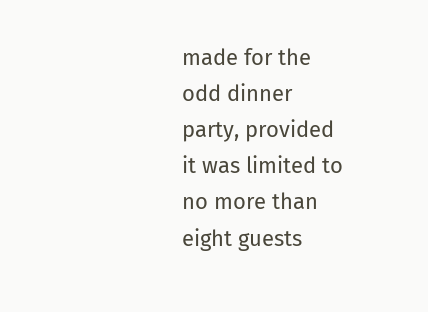made for the odd dinner party, provided it was limited to no more than eight guests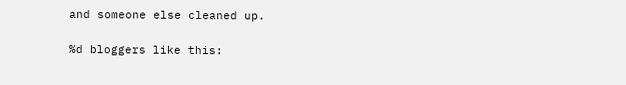and someone else cleaned up.

%d bloggers like this: